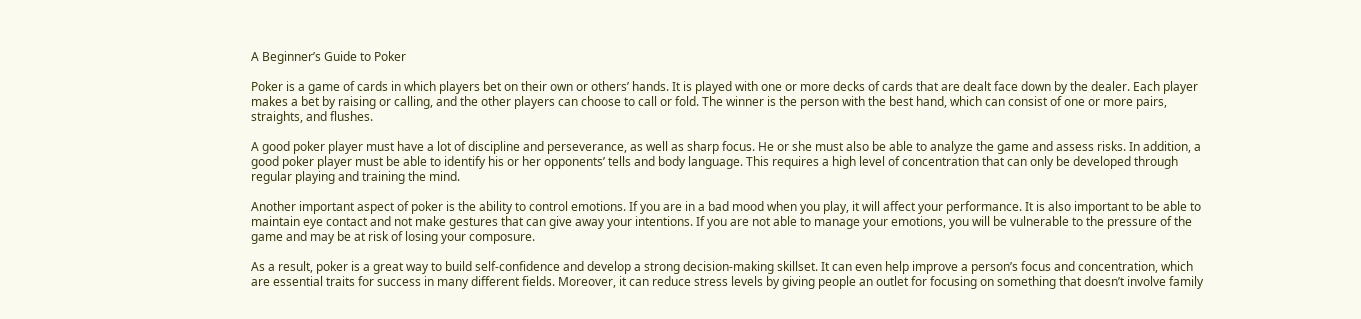A Beginner’s Guide to Poker

Poker is a game of cards in which players bet on their own or others’ hands. It is played with one or more decks of cards that are dealt face down by the dealer. Each player makes a bet by raising or calling, and the other players can choose to call or fold. The winner is the person with the best hand, which can consist of one or more pairs, straights, and flushes.

A good poker player must have a lot of discipline and perseverance, as well as sharp focus. He or she must also be able to analyze the game and assess risks. In addition, a good poker player must be able to identify his or her opponents’ tells and body language. This requires a high level of concentration that can only be developed through regular playing and training the mind.

Another important aspect of poker is the ability to control emotions. If you are in a bad mood when you play, it will affect your performance. It is also important to be able to maintain eye contact and not make gestures that can give away your intentions. If you are not able to manage your emotions, you will be vulnerable to the pressure of the game and may be at risk of losing your composure.

As a result, poker is a great way to build self-confidence and develop a strong decision-making skillset. It can even help improve a person’s focus and concentration, which are essential traits for success in many different fields. Moreover, it can reduce stress levels by giving people an outlet for focusing on something that doesn’t involve family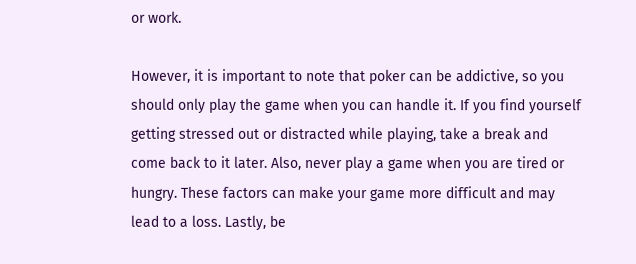or work.

However, it is important to note that poker can be addictive, so you should only play the game when you can handle it. If you find yourself getting stressed out or distracted while playing, take a break and come back to it later. Also, never play a game when you are tired or hungry. These factors can make your game more difficult and may lead to a loss. Lastly, be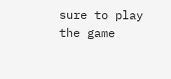sure to play the game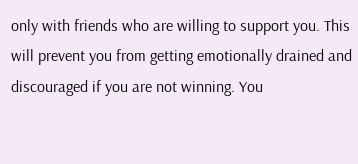only with friends who are willing to support you. This will prevent you from getting emotionally drained and discouraged if you are not winning. You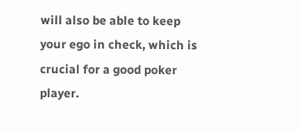will also be able to keep your ego in check, which is crucial for a good poker player.